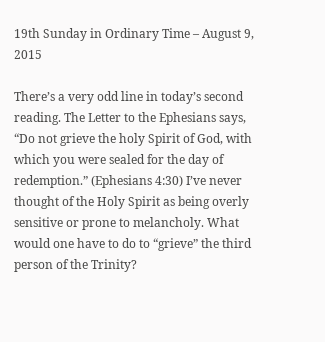19th Sunday in Ordinary Time – August 9, 2015

There’s a very odd line in today’s second reading. The Letter to the Ephesians says, “Do not grieve the holy Spirit of God, with which you were sealed for the day of redemption.” (Ephesians 4:30) I’ve never thought of the Holy Spirit as being overly sensitive or prone to melancholy. What would one have to do to “grieve” the third person of the Trinity?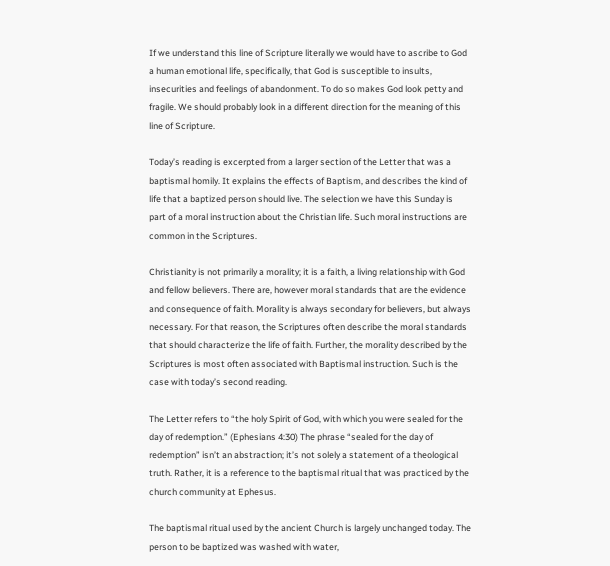If we understand this line of Scripture literally we would have to ascribe to God a human emotional life, specifically, that God is susceptible to insults, insecurities and feelings of abandonment. To do so makes God look petty and fragile. We should probably look in a different direction for the meaning of this line of Scripture.

Today’s reading is excerpted from a larger section of the Letter that was a baptismal homily. It explains the effects of Baptism, and describes the kind of life that a baptized person should live. The selection we have this Sunday is part of a moral instruction about the Christian life. Such moral instructions are common in the Scriptures.

Christianity is not primarily a morality; it is a faith, a living relationship with God and fellow believers. There are, however moral standards that are the evidence and consequence of faith. Morality is always secondary for believers, but always necessary. For that reason, the Scriptures often describe the moral standards that should characterize the life of faith. Further, the morality described by the Scriptures is most often associated with Baptismal instruction. Such is the case with today’s second reading.

The Letter refers to “the holy Spirit of God, with which you were sealed for the day of redemption.” (Ephesians 4:30) The phrase “sealed for the day of redemption” isn’t an abstraction; it’s not solely a statement of a theological truth. Rather, it is a reference to the baptismal ritual that was practiced by the church community at Ephesus.

The baptismal ritual used by the ancient Church is largely unchanged today. The person to be baptized was washed with water,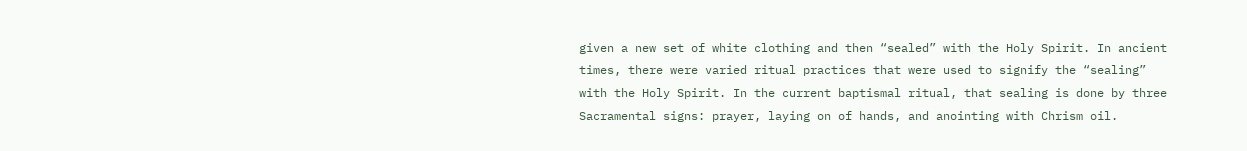given a new set of white clothing and then “sealed” with the Holy Spirit. In ancient times, there were varied ritual practices that were used to signify the “sealing” with the Holy Spirit. In the current baptismal ritual, that sealing is done by three Sacramental signs: prayer, laying on of hands, and anointing with Chrism oil.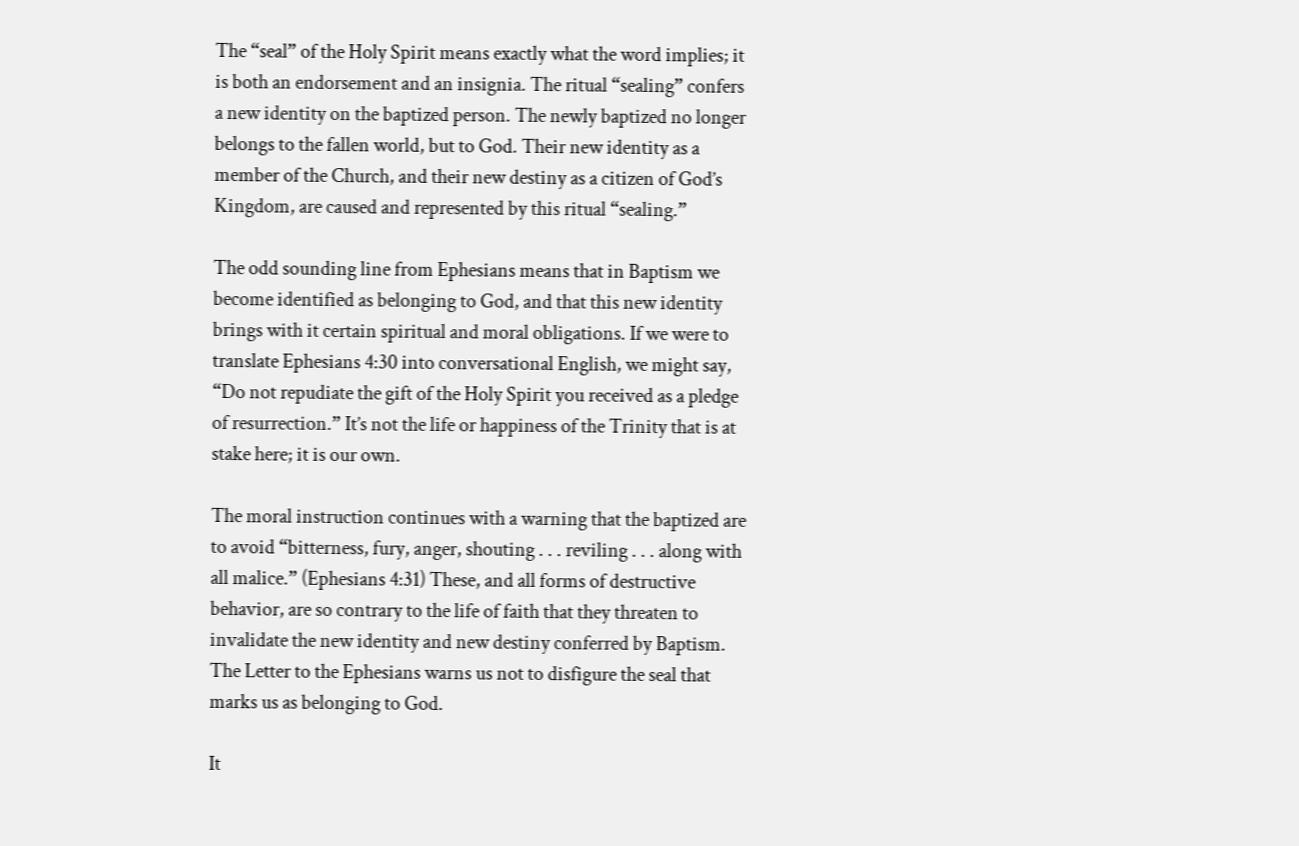The “seal” of the Holy Spirit means exactly what the word implies; it is both an endorsement and an insignia. The ritual “sealing” confers a new identity on the baptized person. The newly baptized no longer belongs to the fallen world, but to God. Their new identity as a member of the Church, and their new destiny as a citizen of God’s Kingdom, are caused and represented by this ritual “sealing.”

The odd sounding line from Ephesians means that in Baptism we become identified as belonging to God, and that this new identity brings with it certain spiritual and moral obligations. If we were to translate Ephesians 4:30 into conversational English, we might say, “Do not repudiate the gift of the Holy Spirit you received as a pledge of resurrection.” It’s not the life or happiness of the Trinity that is at stake here; it is our own.

The moral instruction continues with a warning that the baptized are to avoid “bitterness, fury, anger, shouting . . . reviling . . . along with all malice.” (Ephesians 4:31) These, and all forms of destructive behavior, are so contrary to the life of faith that they threaten to invalidate the new identity and new destiny conferred by Baptism. The Letter to the Ephesians warns us not to disfigure the seal that marks us as belonging to God.

It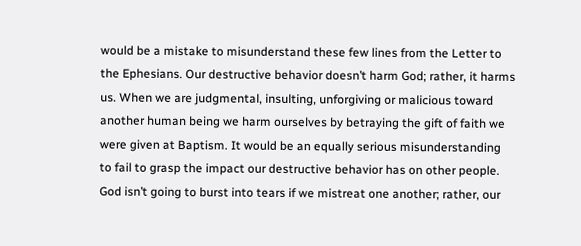would be a mistake to misunderstand these few lines from the Letter to the Ephesians. Our destructive behavior doesn’t harm God; rather, it harms us. When we are judgmental, insulting, unforgiving or malicious toward another human being we harm ourselves by betraying the gift of faith we were given at Baptism. It would be an equally serious misunderstanding to fail to grasp the impact our destructive behavior has on other people. God isn’t going to burst into tears if we mistreat one another; rather, our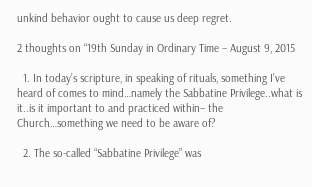unkind behavior ought to cause us deep regret.

2 thoughts on “19th Sunday in Ordinary Time – August 9, 2015

  1. In today’s scripture, in speaking of rituals, something I’ve heard of comes to mind…namely the Sabbatine Privilege..what is it..is it important to and practiced within– the Church…something we need to be aware of?

  2. The so-called “Sabbatine Privilege” was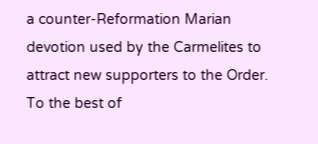a counter-Reformation Marian devotion used by the Carmelites to attract new supporters to the Order. To the best of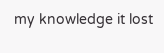my knowledge it lost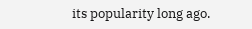its popularity long ago.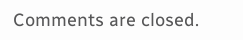Comments are closed.